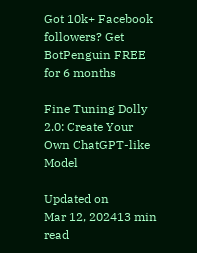Got 10k+ Facebook followers? Get BotPenguin FREE for 6 months

Fine Tuning Dolly 2.0: Create Your Own ChatGPT-like Model

Updated on
Mar 12, 202413 min read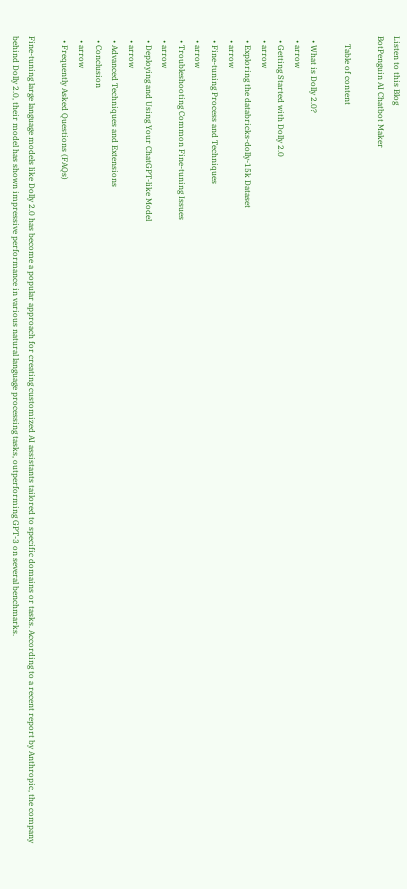Listen to this Blog
BotPenguin AI Chatbot Maker

    Table of content

  • What is Dolly 2.0?
  • arrow
  • Getting Started with Dolly 2.0
  • arrow
  • Exploring the databricks-dolly-15k Dataset
  • arrow
  • Fine-tuning Process and Techniques
  • arrow
  • Troubleshooting Common Fine-tuning Issues
  • arrow
  • Deploying and Using Your ChatGPT-like Model
  • arrow
  • Advanced Techniques and Extensions
  • Conclusion
  • arrow
  • Frequently Asked Questions (FAQs)

Fine-tuning large language models like Dolly 2.0 has become a popular approach for creating customized AI assistants tailored to specific domains or tasks. According to a recent report by Anthropic, the company behind Dolly 2.0, their model has shown impressive performance in various natural language processing tasks, outperforming GPT-3 on several benchmarks.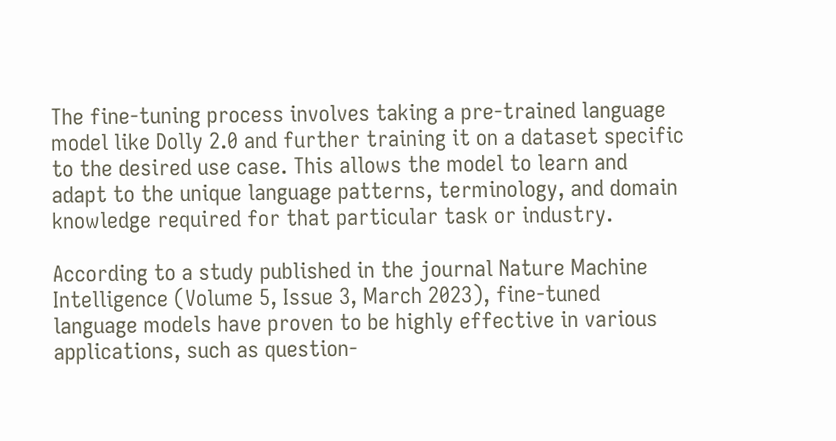The fine-tuning process involves taking a pre-trained language model like Dolly 2.0 and further training it on a dataset specific to the desired use case. This allows the model to learn and adapt to the unique language patterns, terminology, and domain knowledge required for that particular task or industry.

According to a study published in the journal Nature Machine Intelligence (Volume 5, Issue 3, March 2023), fine-tuned language models have proven to be highly effective in various applications, such as question-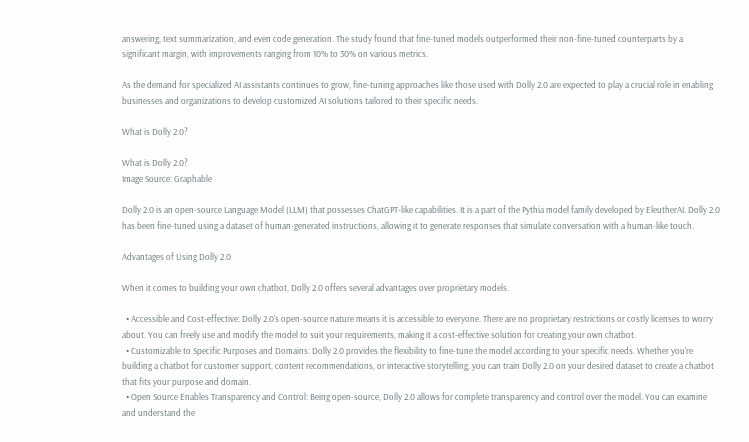answering, text summarization, and even code generation. The study found that fine-tuned models outperformed their non-fine-tuned counterparts by a significant margin, with improvements ranging from 10% to 30% on various metrics.

As the demand for specialized AI assistants continues to grow, fine-tuning approaches like those used with Dolly 2.0 are expected to play a crucial role in enabling businesses and organizations to develop customized AI solutions tailored to their specific needs.

What is Dolly 2.0?

What is Dolly 2.0?
Image Source: Graphable

Dolly 2.0 is an open-source Language Model (LLM) that possesses ChatGPT-like capabilities. It is a part of the Pythia model family developed by EleutherAI. Dolly 2.0 has been fine-tuned using a dataset of human-generated instructions, allowing it to generate responses that simulate conversation with a human-like touch.

Advantages of Using Dolly 2.0

When it comes to building your own chatbot, Dolly 2.0 offers several advantages over proprietary models.

  • Accessible and Cost-effective: Dolly 2.0's open-source nature means it is accessible to everyone. There are no proprietary restrictions or costly licenses to worry about. You can freely use and modify the model to suit your requirements, making it a cost-effective solution for creating your own chatbot.
  • Customizable to Specific Purposes and Domains: Dolly 2.0 provides the flexibility to fine-tune the model according to your specific needs. Whether you're building a chatbot for customer support, content recommendations, or interactive storytelling, you can train Dolly 2.0 on your desired dataset to create a chatbot that fits your purpose and domain.
  • Open Source Enables Transparency and Control: Being open-source, Dolly 2.0 allows for complete transparency and control over the model. You can examine and understand the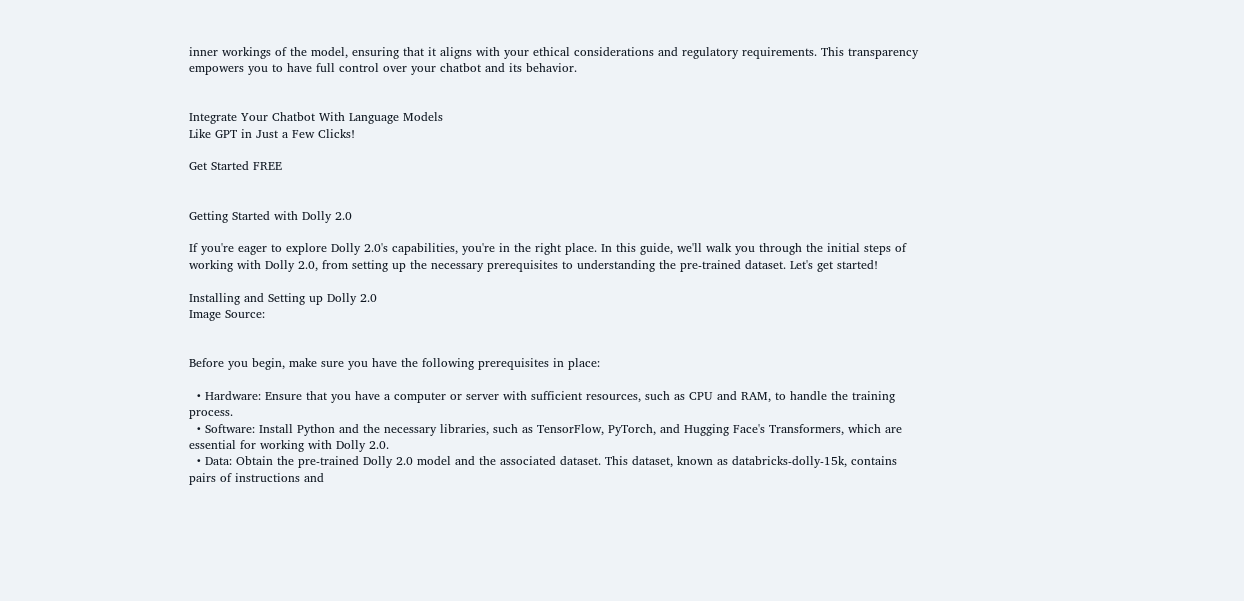inner workings of the model, ensuring that it aligns with your ethical considerations and regulatory requirements. This transparency empowers you to have full control over your chatbot and its behavior.


Integrate Your Chatbot With Language Models
Like GPT in Just a Few Clicks!

Get Started FREE


Getting Started with Dolly 2.0

If you're eager to explore Dolly 2.0's capabilities, you're in the right place. In this guide, we'll walk you through the initial steps of working with Dolly 2.0, from setting up the necessary prerequisites to understanding the pre-trained dataset. Let's get started!

Installing and Setting up Dolly 2.0
Image Source:


Before you begin, make sure you have the following prerequisites in place:

  • Hardware: Ensure that you have a computer or server with sufficient resources, such as CPU and RAM, to handle the training process.
  • Software: Install Python and the necessary libraries, such as TensorFlow, PyTorch, and Hugging Face's Transformers, which are essential for working with Dolly 2.0.
  • Data: Obtain the pre-trained Dolly 2.0 model and the associated dataset. This dataset, known as databricks-dolly-15k, contains pairs of instructions and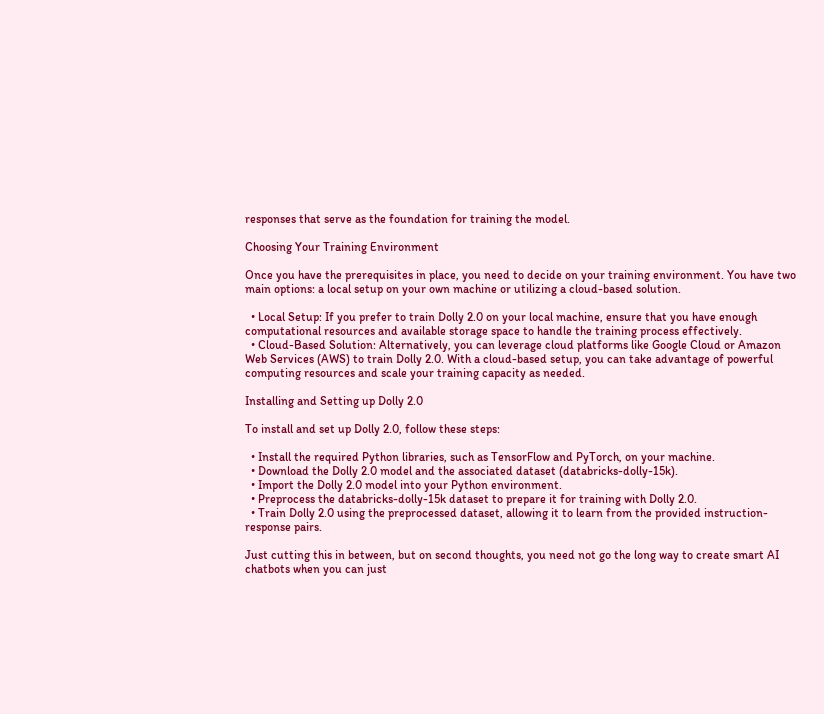responses that serve as the foundation for training the model.

Choosing Your Training Environment

Once you have the prerequisites in place, you need to decide on your training environment. You have two main options: a local setup on your own machine or utilizing a cloud-based solution.

  • Local Setup: If you prefer to train Dolly 2.0 on your local machine, ensure that you have enough computational resources and available storage space to handle the training process effectively.
  • Cloud-Based Solution: Alternatively, you can leverage cloud platforms like Google Cloud or Amazon Web Services (AWS) to train Dolly 2.0. With a cloud-based setup, you can take advantage of powerful computing resources and scale your training capacity as needed.

Installing and Setting up Dolly 2.0

To install and set up Dolly 2.0, follow these steps:

  • Install the required Python libraries, such as TensorFlow and PyTorch, on your machine.
  • Download the Dolly 2.0 model and the associated dataset (databricks-dolly-15k).
  • Import the Dolly 2.0 model into your Python environment.
  • Preprocess the databricks-dolly-15k dataset to prepare it for training with Dolly 2.0.
  • Train Dolly 2.0 using the preprocessed dataset, allowing it to learn from the provided instruction-response pairs.

Just cutting this in between, but on second thoughts, you need not go the long way to create smart AI chatbots when you can just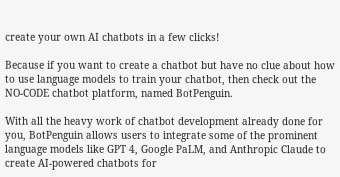create your own AI chatbots in a few clicks!

Because if you want to create a chatbot but have no clue about how to use language models to train your chatbot, then check out the NO-CODE chatbot platform, named BotPenguin.

With all the heavy work of chatbot development already done for you, BotPenguin allows users to integrate some of the prominent language models like GPT 4, Google PaLM, and Anthropic Claude to create AI-powered chatbots for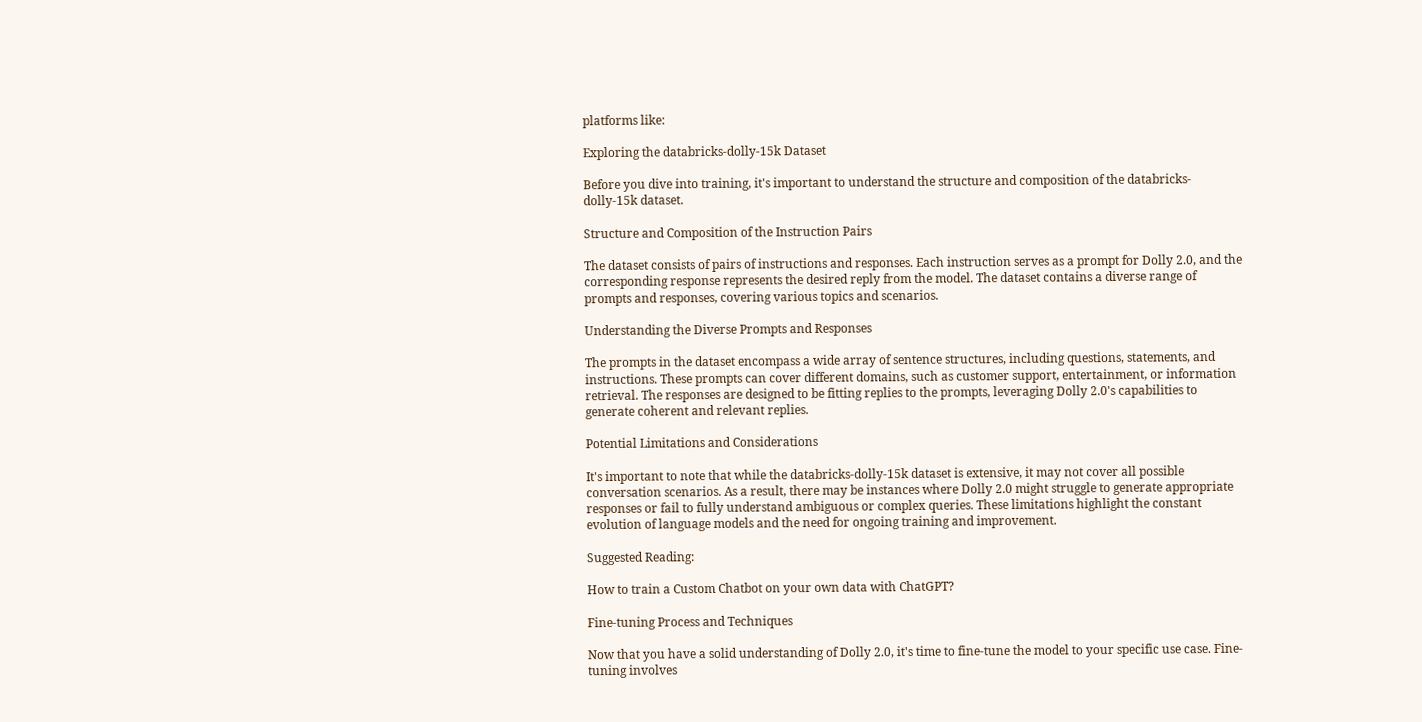platforms like:

Exploring the databricks-dolly-15k Dataset

Before you dive into training, it's important to understand the structure and composition of the databricks-dolly-15k dataset.

Structure and Composition of the Instruction Pairs

The dataset consists of pairs of instructions and responses. Each instruction serves as a prompt for Dolly 2.0, and the corresponding response represents the desired reply from the model. The dataset contains a diverse range of prompts and responses, covering various topics and scenarios.

Understanding the Diverse Prompts and Responses

The prompts in the dataset encompass a wide array of sentence structures, including questions, statements, and instructions. These prompts can cover different domains, such as customer support, entertainment, or information retrieval. The responses are designed to be fitting replies to the prompts, leveraging Dolly 2.0's capabilities to generate coherent and relevant replies.

Potential Limitations and Considerations

It's important to note that while the databricks-dolly-15k dataset is extensive, it may not cover all possible conversation scenarios. As a result, there may be instances where Dolly 2.0 might struggle to generate appropriate responses or fail to fully understand ambiguous or complex queries. These limitations highlight the constant evolution of language models and the need for ongoing training and improvement.

Suggested Reading:

How to train a Custom Chatbot on your own data with ChatGPT?

Fine-tuning Process and Techniques

Now that you have a solid understanding of Dolly 2.0, it's time to fine-tune the model to your specific use case. Fine-tuning involves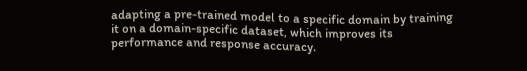adapting a pre-trained model to a specific domain by training it on a domain-specific dataset, which improves its performance and response accuracy.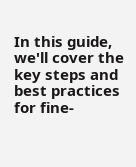In this guide, we'll cover the key steps and best practices for fine-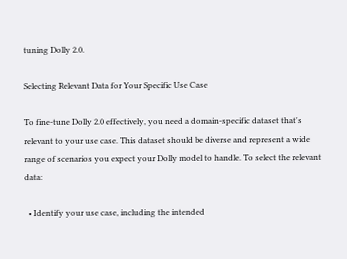tuning Dolly 2.0.

Selecting Relevant Data for Your Specific Use Case

To fine-tune Dolly 2.0 effectively, you need a domain-specific dataset that's relevant to your use case. This dataset should be diverse and represent a wide range of scenarios you expect your Dolly model to handle. To select the relevant data:

  • Identify your use case, including the intended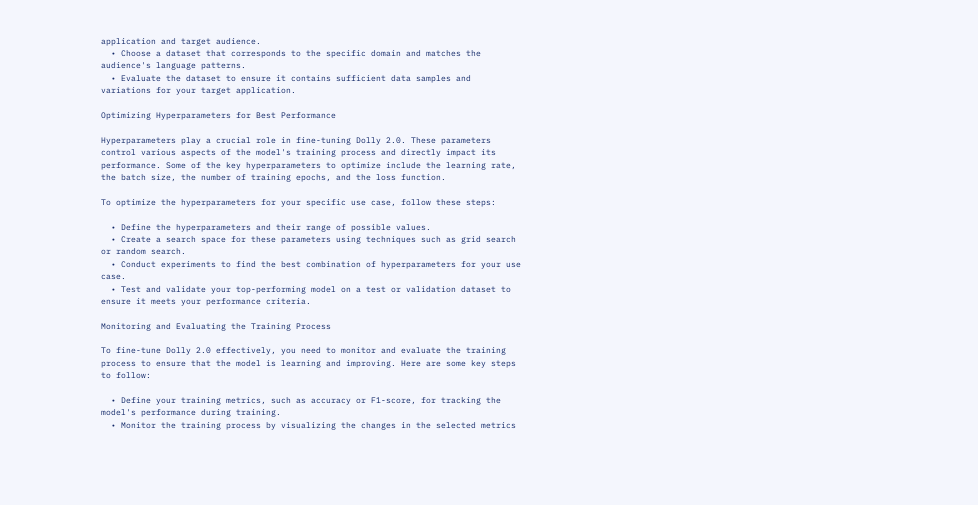application and target audience.
  • Choose a dataset that corresponds to the specific domain and matches the audience's language patterns.
  • Evaluate the dataset to ensure it contains sufficient data samples and variations for your target application.

Optimizing Hyperparameters for Best Performance

Hyperparameters play a crucial role in fine-tuning Dolly 2.0. These parameters control various aspects of the model's training process and directly impact its performance. Some of the key hyperparameters to optimize include the learning rate, the batch size, the number of training epochs, and the loss function.

To optimize the hyperparameters for your specific use case, follow these steps:

  • Define the hyperparameters and their range of possible values.
  • Create a search space for these parameters using techniques such as grid search or random search.
  • Conduct experiments to find the best combination of hyperparameters for your use case.
  • Test and validate your top-performing model on a test or validation dataset to ensure it meets your performance criteria.

Monitoring and Evaluating the Training Process

To fine-tune Dolly 2.0 effectively, you need to monitor and evaluate the training process to ensure that the model is learning and improving. Here are some key steps to follow:

  • Define your training metrics, such as accuracy or F1-score, for tracking the model's performance during training.
  • Monitor the training process by visualizing the changes in the selected metrics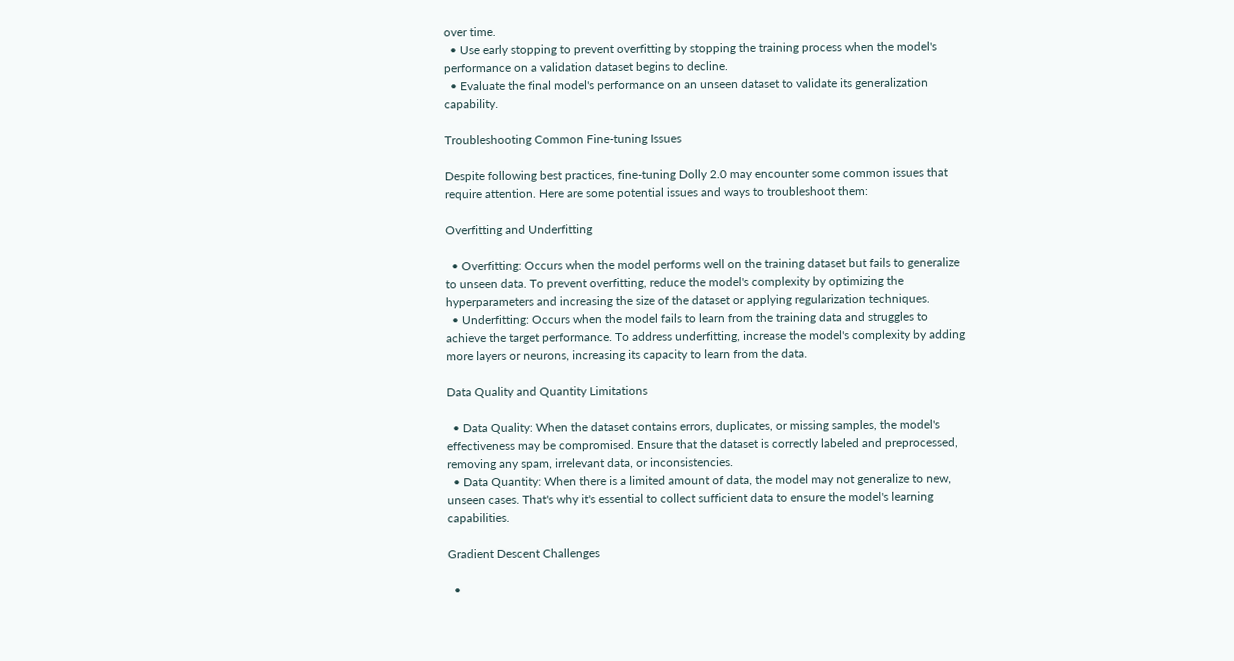over time.
  • Use early stopping to prevent overfitting by stopping the training process when the model's performance on a validation dataset begins to decline.
  • Evaluate the final model's performance on an unseen dataset to validate its generalization capability.

Troubleshooting Common Fine-tuning Issues

Despite following best practices, fine-tuning Dolly 2.0 may encounter some common issues that require attention. Here are some potential issues and ways to troubleshoot them:

Overfitting and Underfitting

  • Overfitting: Occurs when the model performs well on the training dataset but fails to generalize to unseen data. To prevent overfitting, reduce the model's complexity by optimizing the hyperparameters and increasing the size of the dataset or applying regularization techniques.
  • Underfitting: Occurs when the model fails to learn from the training data and struggles to achieve the target performance. To address underfitting, increase the model's complexity by adding more layers or neurons, increasing its capacity to learn from the data.

Data Quality and Quantity Limitations

  • Data Quality: When the dataset contains errors, duplicates, or missing samples, the model's effectiveness may be compromised. Ensure that the dataset is correctly labeled and preprocessed, removing any spam, irrelevant data, or inconsistencies.
  • Data Quantity: When there is a limited amount of data, the model may not generalize to new, unseen cases. That's why it's essential to collect sufficient data to ensure the model's learning capabilities.

Gradient Descent Challenges

  •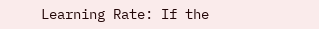Learning Rate: If the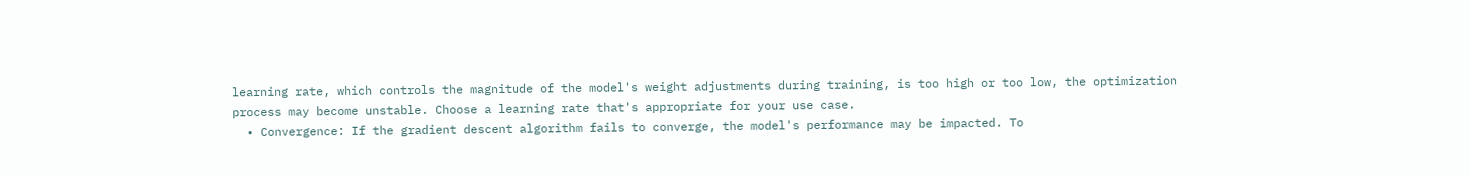learning rate, which controls the magnitude of the model's weight adjustments during training, is too high or too low, the optimization process may become unstable. Choose a learning rate that's appropriate for your use case.
  • Convergence: If the gradient descent algorithm fails to converge, the model's performance may be impacted. To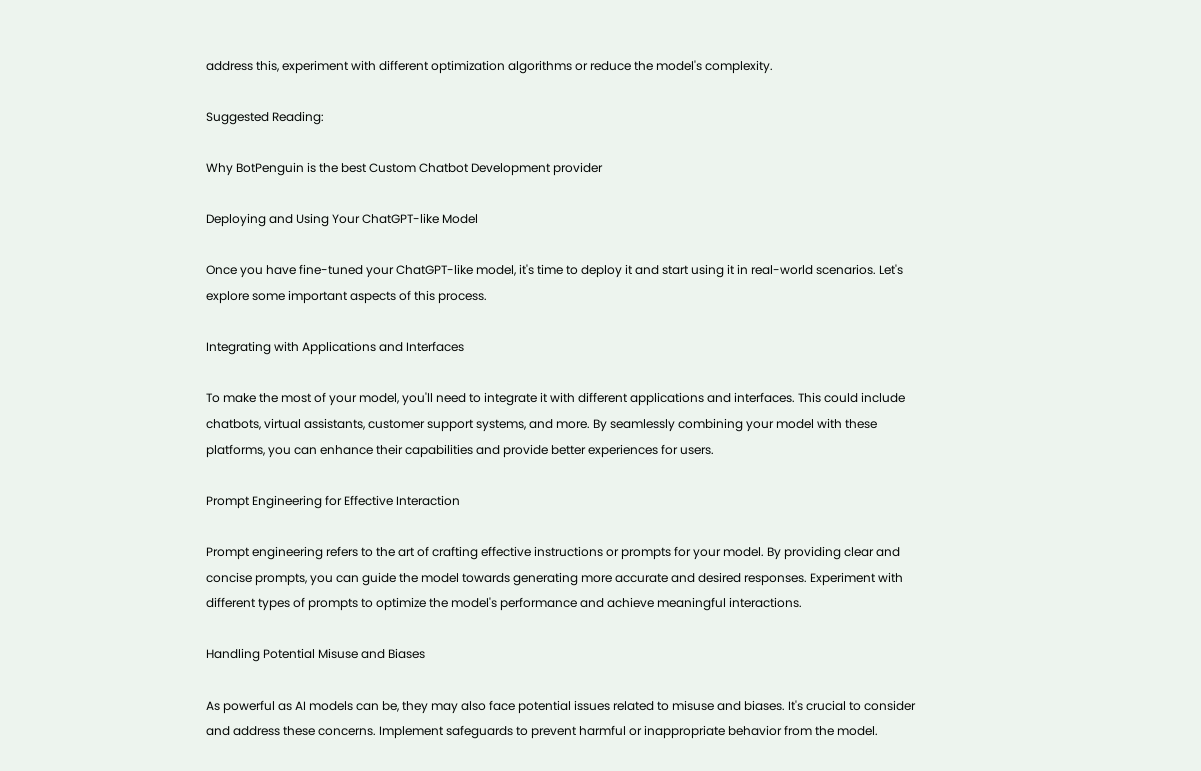address this, experiment with different optimization algorithms or reduce the model's complexity.

Suggested Reading:

Why BotPenguin is the best Custom Chatbot Development provider

Deploying and Using Your ChatGPT-like Model

Once you have fine-tuned your ChatGPT-like model, it's time to deploy it and start using it in real-world scenarios. Let's explore some important aspects of this process.

Integrating with Applications and Interfaces

To make the most of your model, you'll need to integrate it with different applications and interfaces. This could include chatbots, virtual assistants, customer support systems, and more. By seamlessly combining your model with these platforms, you can enhance their capabilities and provide better experiences for users.

Prompt Engineering for Effective Interaction

Prompt engineering refers to the art of crafting effective instructions or prompts for your model. By providing clear and concise prompts, you can guide the model towards generating more accurate and desired responses. Experiment with different types of prompts to optimize the model's performance and achieve meaningful interactions.

Handling Potential Misuse and Biases

As powerful as AI models can be, they may also face potential issues related to misuse and biases. It's crucial to consider and address these concerns. Implement safeguards to prevent harmful or inappropriate behavior from the model.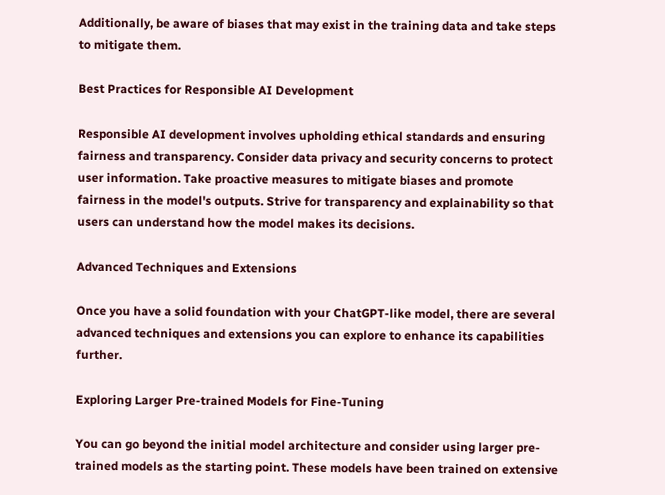Additionally, be aware of biases that may exist in the training data and take steps to mitigate them.

Best Practices for Responsible AI Development

Responsible AI development involves upholding ethical standards and ensuring fairness and transparency. Consider data privacy and security concerns to protect user information. Take proactive measures to mitigate biases and promote fairness in the model's outputs. Strive for transparency and explainability so that users can understand how the model makes its decisions.

Advanced Techniques and Extensions

Once you have a solid foundation with your ChatGPT-like model, there are several advanced techniques and extensions you can explore to enhance its capabilities further.

Exploring Larger Pre-trained Models for Fine-Tuning

You can go beyond the initial model architecture and consider using larger pre-trained models as the starting point. These models have been trained on extensive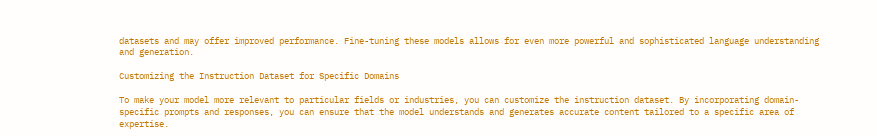datasets and may offer improved performance. Fine-tuning these models allows for even more powerful and sophisticated language understanding and generation.

Customizing the Instruction Dataset for Specific Domains

To make your model more relevant to particular fields or industries, you can customize the instruction dataset. By incorporating domain-specific prompts and responses, you can ensure that the model understands and generates accurate content tailored to a specific area of expertise.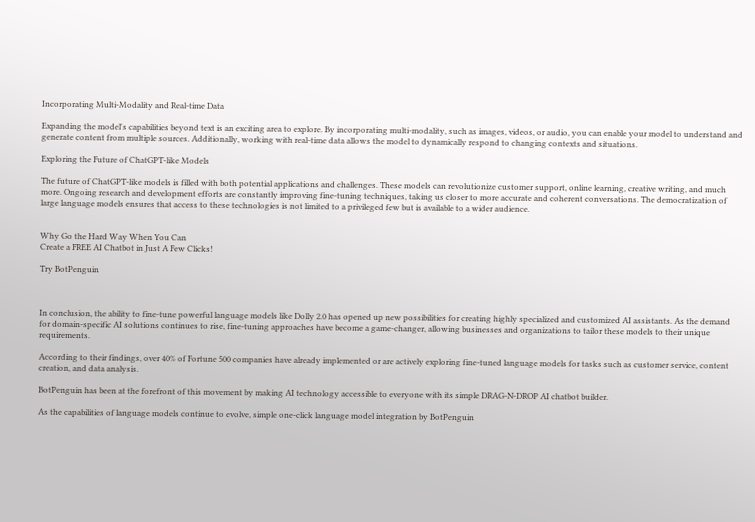Incorporating Multi-Modality and Real-time Data

Expanding the model's capabilities beyond text is an exciting area to explore. By incorporating multi-modality, such as images, videos, or audio, you can enable your model to understand and generate content from multiple sources. Additionally, working with real-time data allows the model to dynamically respond to changing contexts and situations.

Exploring the Future of ChatGPT-like Models

The future of ChatGPT-like models is filled with both potential applications and challenges. These models can revolutionize customer support, online learning, creative writing, and much more. Ongoing research and development efforts are constantly improving fine-tuning techniques, taking us closer to more accurate and coherent conversations. The democratization of large language models ensures that access to these technologies is not limited to a privileged few but is available to a wider audience.


Why Go the Hard Way When You Can
Create a FREE AI Chatbot in Just A Few Clicks!

Try BotPenguin



In conclusion, the ability to fine-tune powerful language models like Dolly 2.0 has opened up new possibilities for creating highly specialized and customized AI assistants. As the demand for domain-specific AI solutions continues to rise, fine-tuning approaches have become a game-changer, allowing businesses and organizations to tailor these models to their unique requirements.

According to their findings, over 40% of Fortune 500 companies have already implemented or are actively exploring fine-tuned language models for tasks such as customer service, content creation, and data analysis.

BotPenguin has been at the forefront of this movement by making AI technology accessible to everyone with its simple DRAG-N-DROP AI chatbot builder.

As the capabilities of language models continue to evolve, simple one-click language model integration by BotPenguin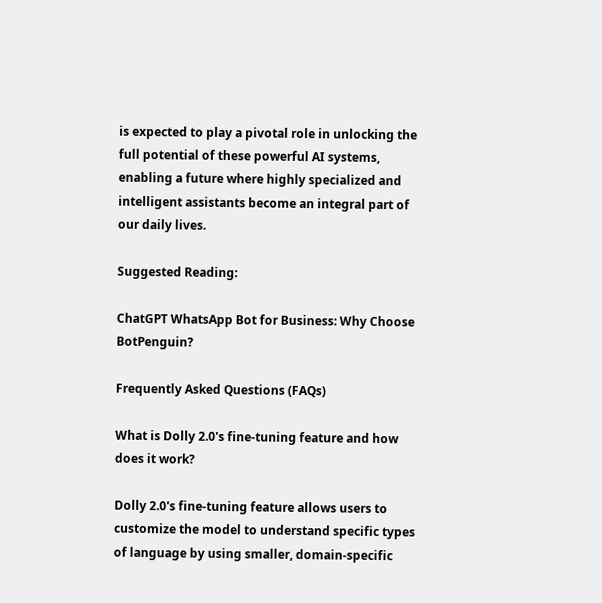is expected to play a pivotal role in unlocking the full potential of these powerful AI systems, enabling a future where highly specialized and intelligent assistants become an integral part of our daily lives.

Suggested Reading:

ChatGPT WhatsApp Bot for Business: Why Choose BotPenguin?

Frequently Asked Questions (FAQs)

What is Dolly 2.0's fine-tuning feature and how does it work?

Dolly 2.0's fine-tuning feature allows users to customize the model to understand specific types of language by using smaller, domain-specific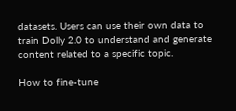datasets. Users can use their own data to train Dolly 2.0 to understand and generate content related to a specific topic.

How to fine-tune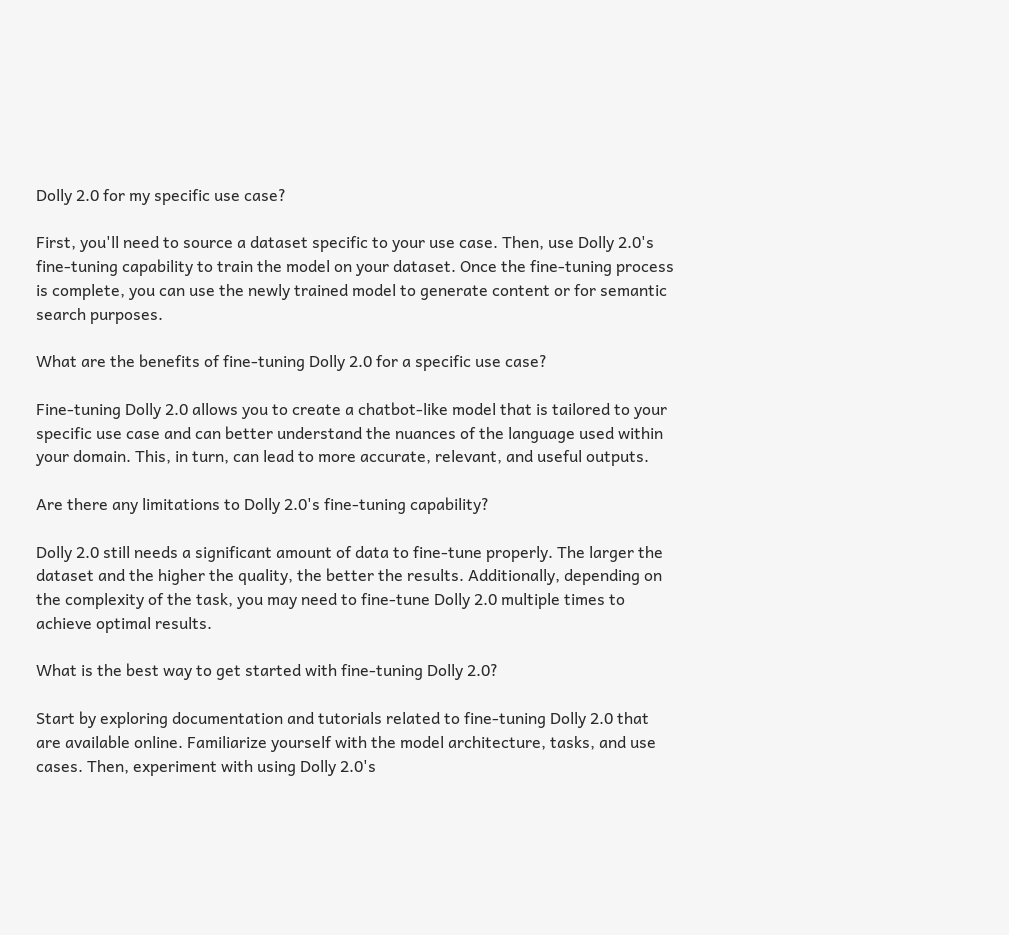Dolly 2.0 for my specific use case?

First, you'll need to source a dataset specific to your use case. Then, use Dolly 2.0's fine-tuning capability to train the model on your dataset. Once the fine-tuning process is complete, you can use the newly trained model to generate content or for semantic search purposes.

What are the benefits of fine-tuning Dolly 2.0 for a specific use case?

Fine-tuning Dolly 2.0 allows you to create a chatbot-like model that is tailored to your specific use case and can better understand the nuances of the language used within your domain. This, in turn, can lead to more accurate, relevant, and useful outputs.

Are there any limitations to Dolly 2.0's fine-tuning capability?

Dolly 2.0 still needs a significant amount of data to fine-tune properly. The larger the dataset and the higher the quality, the better the results. Additionally, depending on the complexity of the task, you may need to fine-tune Dolly 2.0 multiple times to achieve optimal results.

What is the best way to get started with fine-tuning Dolly 2.0?

Start by exploring documentation and tutorials related to fine-tuning Dolly 2.0 that are available online. Familiarize yourself with the model architecture, tasks, and use cases. Then, experiment with using Dolly 2.0's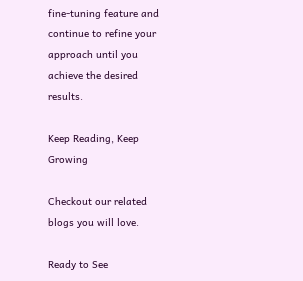fine-tuning feature and continue to refine your approach until you achieve the desired results.

Keep Reading, Keep Growing

Checkout our related blogs you will love.

Ready to See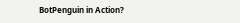BotPenguin in Action?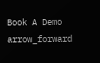Book A Demo arrow_forward